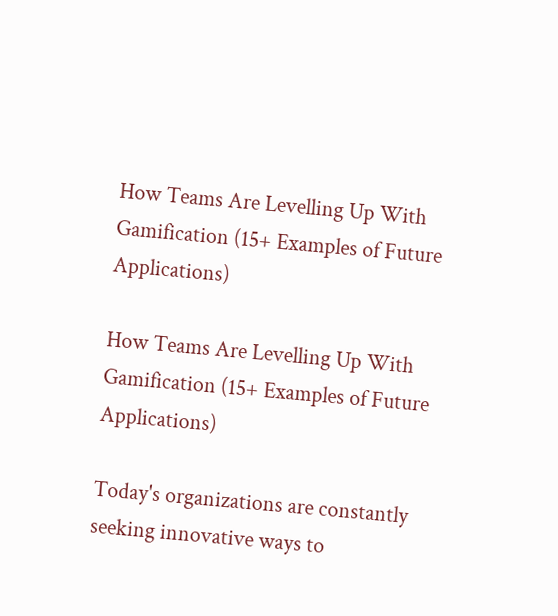How Teams Are Levelling Up With Gamification (15+ Examples of Future Applications)

How Teams Are Levelling Up With Gamification (15+ Examples of Future Applications)

Today's organizations are constantly seeking innovative ways to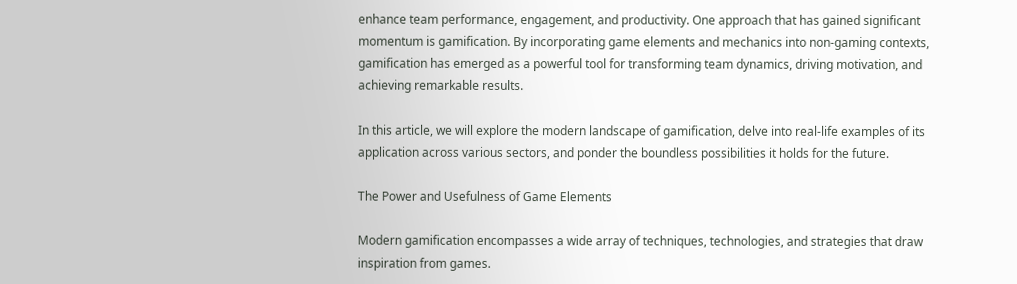enhance team performance, engagement, and productivity. One approach that has gained significant momentum is gamification. By incorporating game elements and mechanics into non-gaming contexts, gamification has emerged as a powerful tool for transforming team dynamics, driving motivation, and achieving remarkable results.

In this article, we will explore the modern landscape of gamification, delve into real-life examples of its application across various sectors, and ponder the boundless possibilities it holds for the future.

The Power and Usefulness of Game Elements

Modern gamification encompasses a wide array of techniques, technologies, and strategies that draw inspiration from games.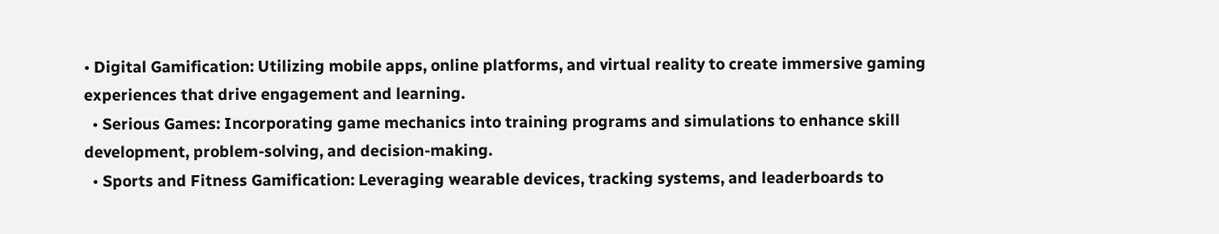• Digital Gamification: Utilizing mobile apps, online platforms, and virtual reality to create immersive gaming experiences that drive engagement and learning.
  • Serious Games: Incorporating game mechanics into training programs and simulations to enhance skill development, problem-solving, and decision-making.
  • Sports and Fitness Gamification: Leveraging wearable devices, tracking systems, and leaderboards to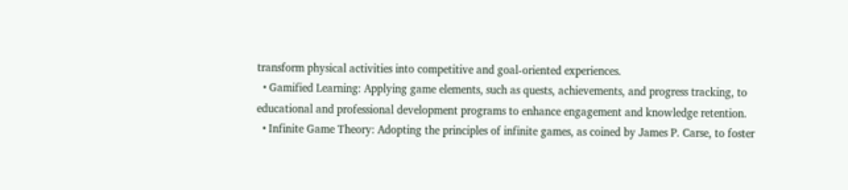transform physical activities into competitive and goal-oriented experiences.
  • Gamified Learning: Applying game elements, such as quests, achievements, and progress tracking, to educational and professional development programs to enhance engagement and knowledge retention.
  • Infinite Game Theory: Adopting the principles of infinite games, as coined by James P. Carse, to foster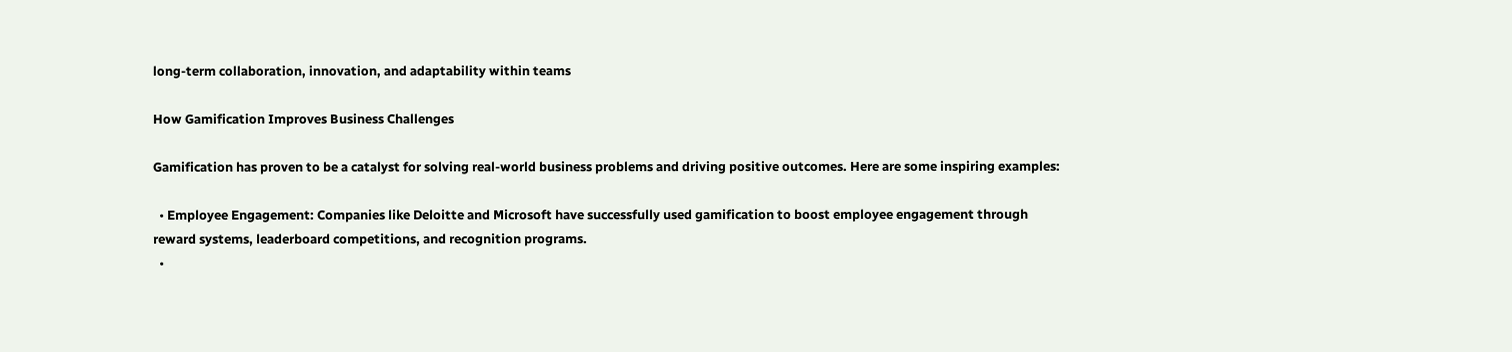long-term collaboration, innovation, and adaptability within teams

How Gamification Improves Business Challenges

Gamification has proven to be a catalyst for solving real-world business problems and driving positive outcomes. Here are some inspiring examples:

  • Employee Engagement: Companies like Deloitte and Microsoft have successfully used gamification to boost employee engagement through reward systems, leaderboard competitions, and recognition programs.
  •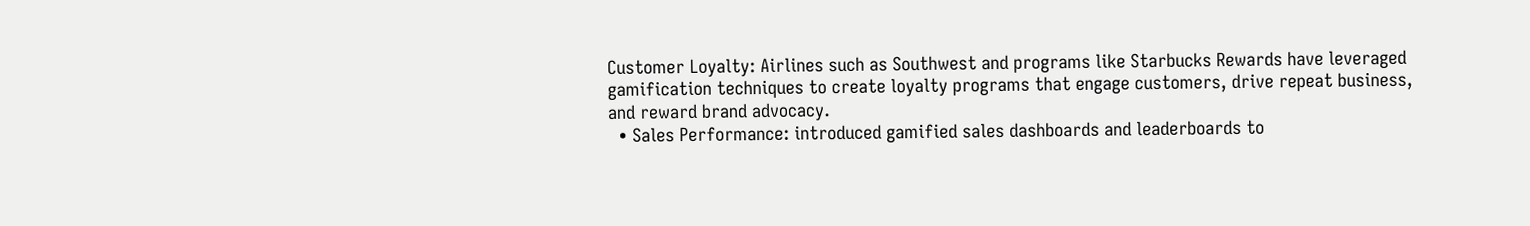Customer Loyalty: Airlines such as Southwest and programs like Starbucks Rewards have leveraged gamification techniques to create loyalty programs that engage customers, drive repeat business, and reward brand advocacy.
  • Sales Performance: introduced gamified sales dashboards and leaderboards to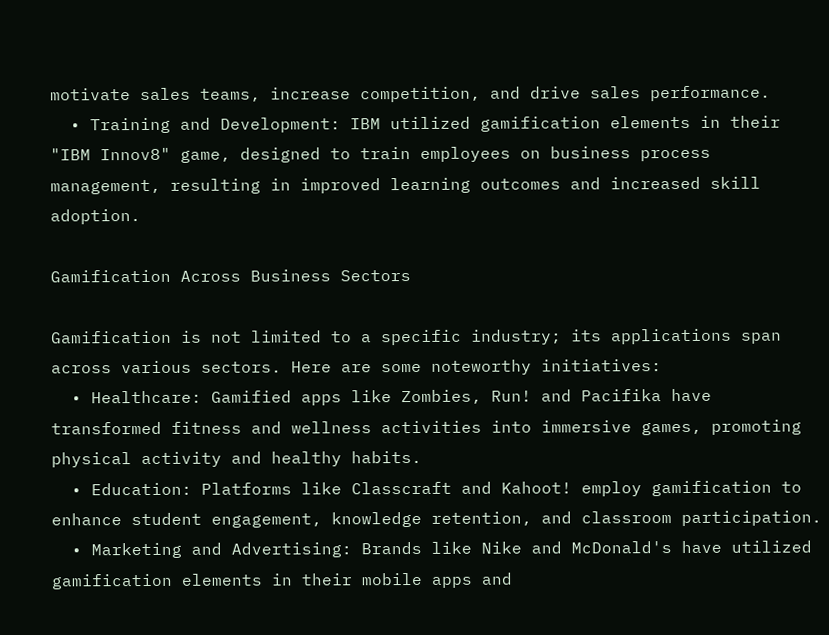motivate sales teams, increase competition, and drive sales performance.
  • Training and Development: IBM utilized gamification elements in their "IBM Innov8" game, designed to train employees on business process management, resulting in improved learning outcomes and increased skill adoption.

Gamification Across Business Sectors

Gamification is not limited to a specific industry; its applications span across various sectors. Here are some noteworthy initiatives:
  • Healthcare: Gamified apps like Zombies, Run! and Pacifika have transformed fitness and wellness activities into immersive games, promoting physical activity and healthy habits.
  • Education: Platforms like Classcraft and Kahoot! employ gamification to enhance student engagement, knowledge retention, and classroom participation.
  • Marketing and Advertising: Brands like Nike and McDonald's have utilized gamification elements in their mobile apps and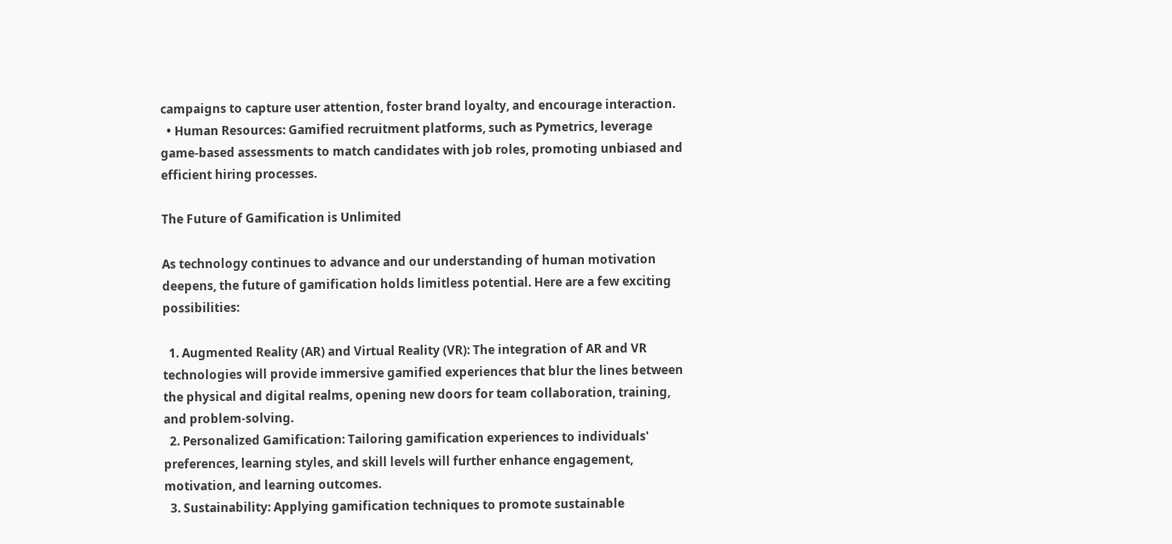campaigns to capture user attention, foster brand loyalty, and encourage interaction.
  • Human Resources: Gamified recruitment platforms, such as Pymetrics, leverage game-based assessments to match candidates with job roles, promoting unbiased and efficient hiring processes.

The Future of Gamification is Unlimited

As technology continues to advance and our understanding of human motivation deepens, the future of gamification holds limitless potential. Here are a few exciting possibilities:

  1. Augmented Reality (AR) and Virtual Reality (VR): The integration of AR and VR technologies will provide immersive gamified experiences that blur the lines between the physical and digital realms, opening new doors for team collaboration, training, and problem-solving.
  2. Personalized Gamification: Tailoring gamification experiences to individuals' preferences, learning styles, and skill levels will further enhance engagement, motivation, and learning outcomes.
  3. Sustainability: Applying gamification techniques to promote sustainable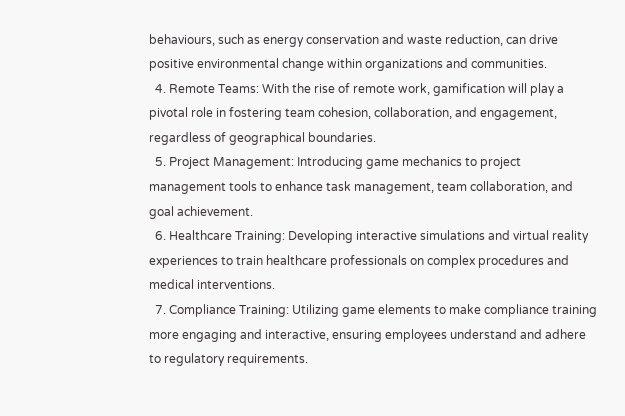behaviours, such as energy conservation and waste reduction, can drive positive environmental change within organizations and communities.
  4. Remote Teams: With the rise of remote work, gamification will play a pivotal role in fostering team cohesion, collaboration, and engagement, regardless of geographical boundaries.
  5. Project Management: Introducing game mechanics to project management tools to enhance task management, team collaboration, and goal achievement.
  6. Healthcare Training: Developing interactive simulations and virtual reality experiences to train healthcare professionals on complex procedures and medical interventions.
  7. Compliance Training: Utilizing game elements to make compliance training more engaging and interactive, ensuring employees understand and adhere to regulatory requirements.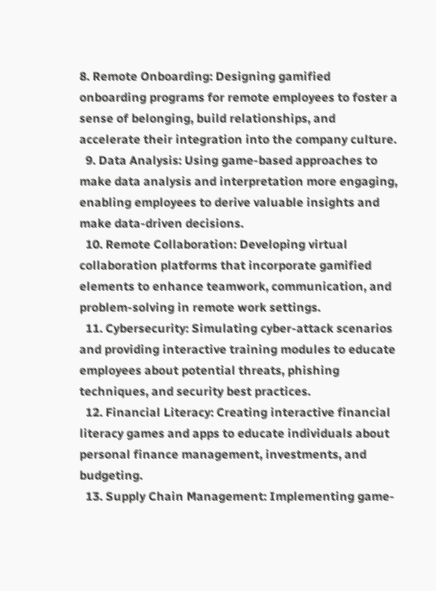8. Remote Onboarding: Designing gamified onboarding programs for remote employees to foster a sense of belonging, build relationships, and accelerate their integration into the company culture.
  9. Data Analysis: Using game-based approaches to make data analysis and interpretation more engaging, enabling employees to derive valuable insights and make data-driven decisions.
  10. Remote Collaboration: Developing virtual collaboration platforms that incorporate gamified elements to enhance teamwork, communication, and problem-solving in remote work settings.
  11. Cybersecurity: Simulating cyber-attack scenarios and providing interactive training modules to educate employees about potential threats, phishing techniques, and security best practices.
  12. Financial Literacy: Creating interactive financial literacy games and apps to educate individuals about personal finance management, investments, and budgeting.
  13. Supply Chain Management: Implementing game-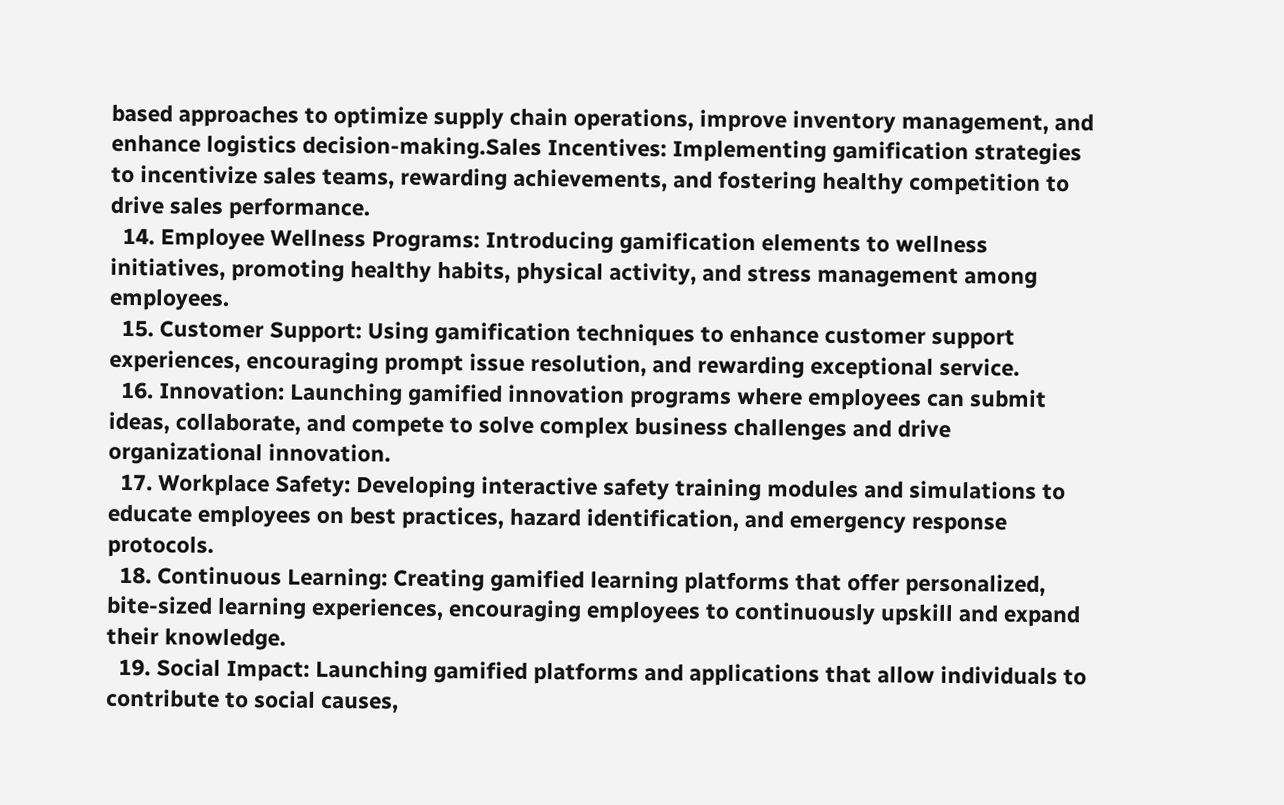based approaches to optimize supply chain operations, improve inventory management, and enhance logistics decision-making.Sales Incentives: Implementing gamification strategies to incentivize sales teams, rewarding achievements, and fostering healthy competition to drive sales performance.
  14. Employee Wellness Programs: Introducing gamification elements to wellness initiatives, promoting healthy habits, physical activity, and stress management among employees.
  15. Customer Support: Using gamification techniques to enhance customer support experiences, encouraging prompt issue resolution, and rewarding exceptional service.
  16. Innovation: Launching gamified innovation programs where employees can submit ideas, collaborate, and compete to solve complex business challenges and drive organizational innovation.
  17. Workplace Safety: Developing interactive safety training modules and simulations to educate employees on best practices, hazard identification, and emergency response protocols.
  18. Continuous Learning: Creating gamified learning platforms that offer personalized, bite-sized learning experiences, encouraging employees to continuously upskill and expand their knowledge.
  19. Social Impact: Launching gamified platforms and applications that allow individuals to contribute to social causes,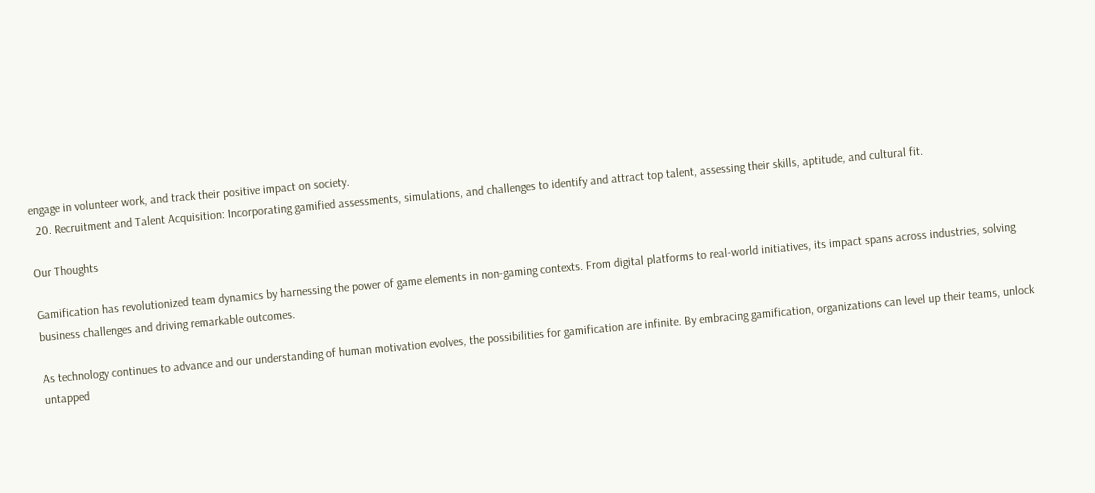engage in volunteer work, and track their positive impact on society.
  20. Recruitment and Talent Acquisition: Incorporating gamified assessments, simulations, and challenges to identify and attract top talent, assessing their skills, aptitude, and cultural fit.

Our Thoughts

Gamification has revolutionized team dynamics by harnessing the power of game elements in non-gaming contexts. From digital platforms to real-world initiatives, its impact spans across industries, solving business challenges and driving remarkable outcomes.

As technology continues to advance and our understanding of human motivation evolves, the possibilities for gamification are infinite. By embracing gamification, organizations can level up their teams, unlock untapped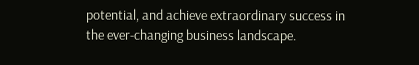potential, and achieve extraordinary success in the ever-changing business landscape.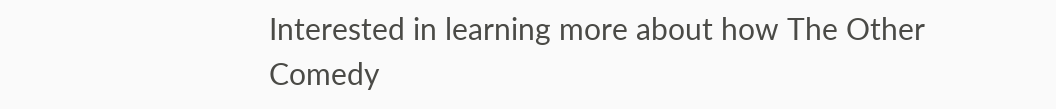Interested in learning more about how The Other Comedy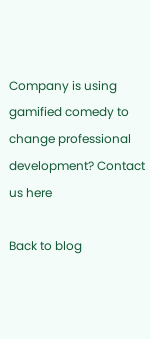Company is using gamified comedy to change professional development? Contact us here

Back to blog